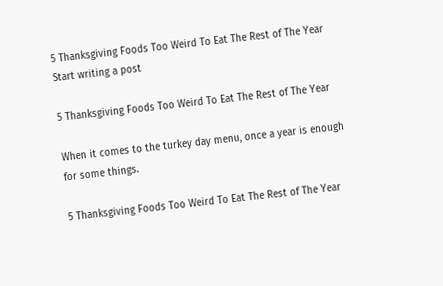5 Thanksgiving Foods Too Weird To Eat The Rest of The Year
Start writing a post

5 Thanksgiving Foods Too Weird To Eat The Rest of The Year

When it comes to the turkey day menu, once a year is enough for some things.

5 Thanksgiving Foods Too Weird To Eat The Rest of The Year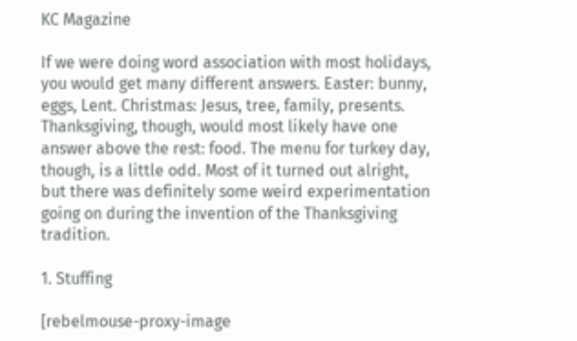KC Magazine

If we were doing word association with most holidays, you would get many different answers. Easter: bunny, eggs, Lent. Christmas: Jesus, tree, family, presents. Thanksgiving, though, would most likely have one answer above the rest: food. The menu for turkey day, though, is a little odd. Most of it turned out alright, but there was definitely some weird experimentation going on during the invention of the Thanksgiving tradition.

1. Stuffing

[rebelmouse-proxy-image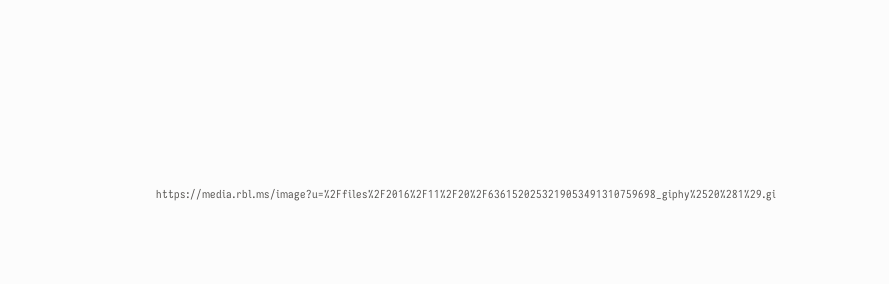https://media.rbl.ms/image?u=%2Ffiles%2F2016%2F11%2F20%2F6361520253219053491310759698_giphy%2520%281%29.gi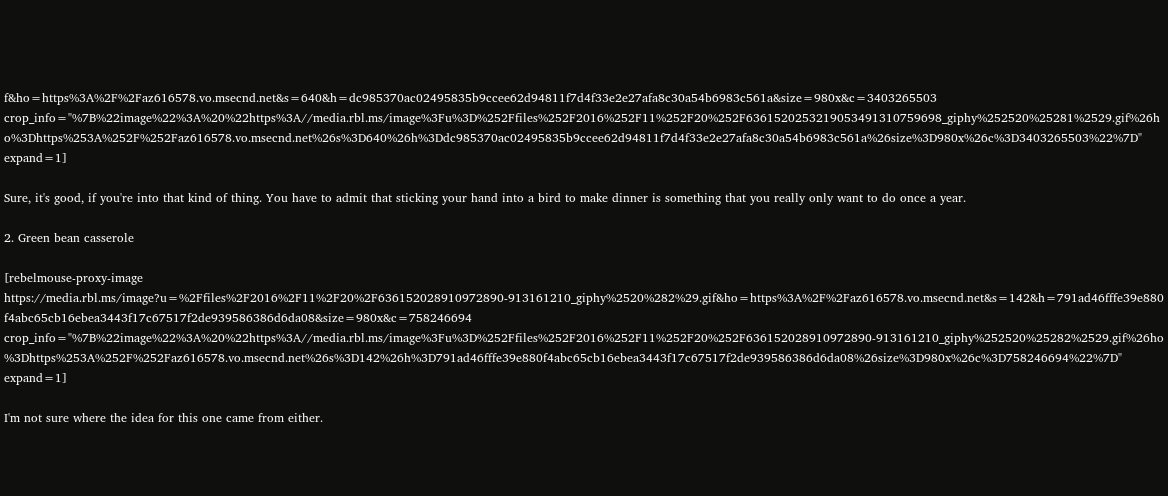f&ho=https%3A%2F%2Faz616578.vo.msecnd.net&s=640&h=dc985370ac02495835b9ccee62d94811f7d4f33e2e27afa8c30a54b6983c561a&size=980x&c=3403265503 crop_info="%7B%22image%22%3A%20%22https%3A//media.rbl.ms/image%3Fu%3D%252Ffiles%252F2016%252F11%252F20%252F6361520253219053491310759698_giphy%252520%25281%2529.gif%26ho%3Dhttps%253A%252F%252Faz616578.vo.msecnd.net%26s%3D640%26h%3Ddc985370ac02495835b9ccee62d94811f7d4f33e2e27afa8c30a54b6983c561a%26size%3D980x%26c%3D3403265503%22%7D" expand=1]

Sure, it's good, if you're into that kind of thing. You have to admit that sticking your hand into a bird to make dinner is something that you really only want to do once a year.

2. Green bean casserole

[rebelmouse-proxy-image https://media.rbl.ms/image?u=%2Ffiles%2F2016%2F11%2F20%2F636152028910972890-913161210_giphy%2520%282%29.gif&ho=https%3A%2F%2Faz616578.vo.msecnd.net&s=142&h=791ad46fffe39e880f4abc65cb16ebea3443f17c67517f2de939586386d6da08&size=980x&c=758246694 crop_info="%7B%22image%22%3A%20%22https%3A//media.rbl.ms/image%3Fu%3D%252Ffiles%252F2016%252F11%252F20%252F636152028910972890-913161210_giphy%252520%25282%2529.gif%26ho%3Dhttps%253A%252F%252Faz616578.vo.msecnd.net%26s%3D142%26h%3D791ad46fffe39e880f4abc65cb16ebea3443f17c67517f2de939586386d6da08%26size%3D980x%26c%3D758246694%22%7D" expand=1]

I'm not sure where the idea for this one came from either.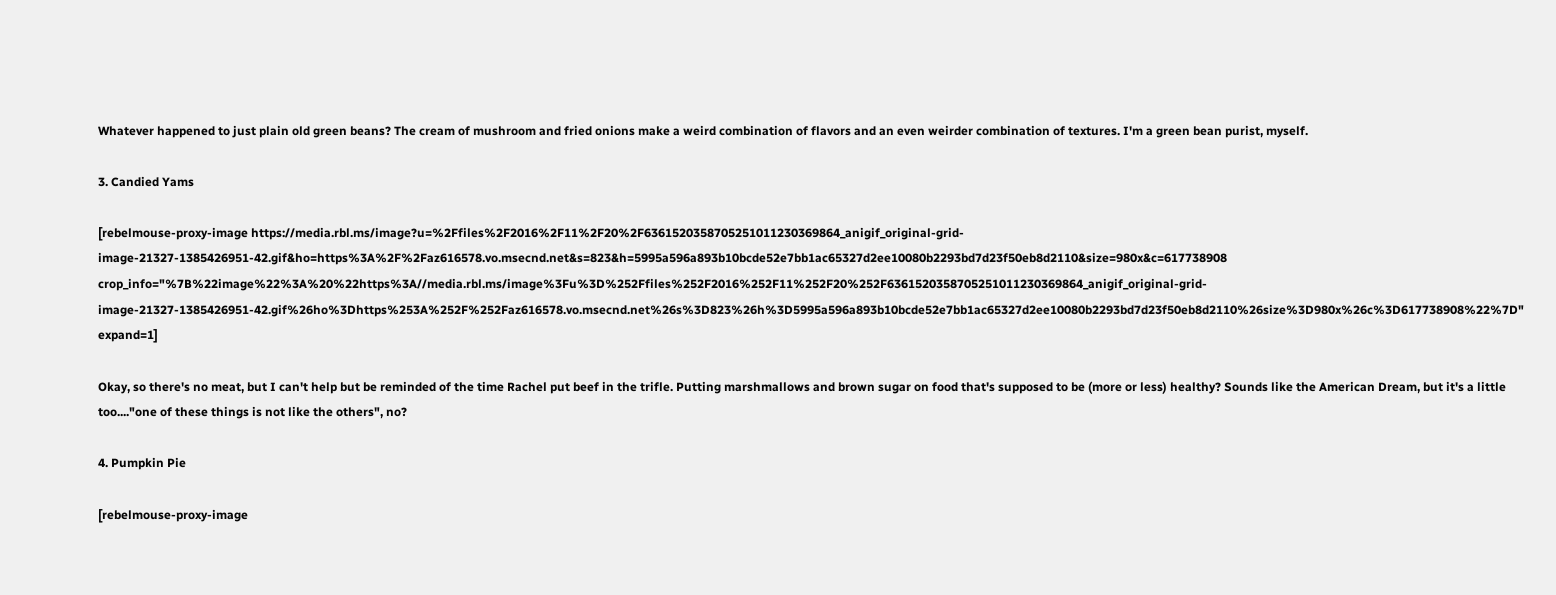Whatever happened to just plain old green beans? The cream of mushroom and fried onions make a weird combination of flavors and an even weirder combination of textures. I'm a green bean purist, myself.

3. Candied Yams

[rebelmouse-proxy-image https://media.rbl.ms/image?u=%2Ffiles%2F2016%2F11%2F20%2F6361520358705251011230369864_anigif_original-grid-image-21327-1385426951-42.gif&ho=https%3A%2F%2Faz616578.vo.msecnd.net&s=823&h=5995a596a893b10bcde52e7bb1ac65327d2ee10080b2293bd7d23f50eb8d2110&size=980x&c=617738908 crop_info="%7B%22image%22%3A%20%22https%3A//media.rbl.ms/image%3Fu%3D%252Ffiles%252F2016%252F11%252F20%252F6361520358705251011230369864_anigif_original-grid-image-21327-1385426951-42.gif%26ho%3Dhttps%253A%252F%252Faz616578.vo.msecnd.net%26s%3D823%26h%3D5995a596a893b10bcde52e7bb1ac65327d2ee10080b2293bd7d23f50eb8d2110%26size%3D980x%26c%3D617738908%22%7D" expand=1]

Okay, so there's no meat, but I can't help but be reminded of the time Rachel put beef in the trifle. Putting marshmallows and brown sugar on food that's supposed to be (more or less) healthy? Sounds like the American Dream, but it's a little too...."one of these things is not like the others", no?

4. Pumpkin Pie

[rebelmouse-proxy-image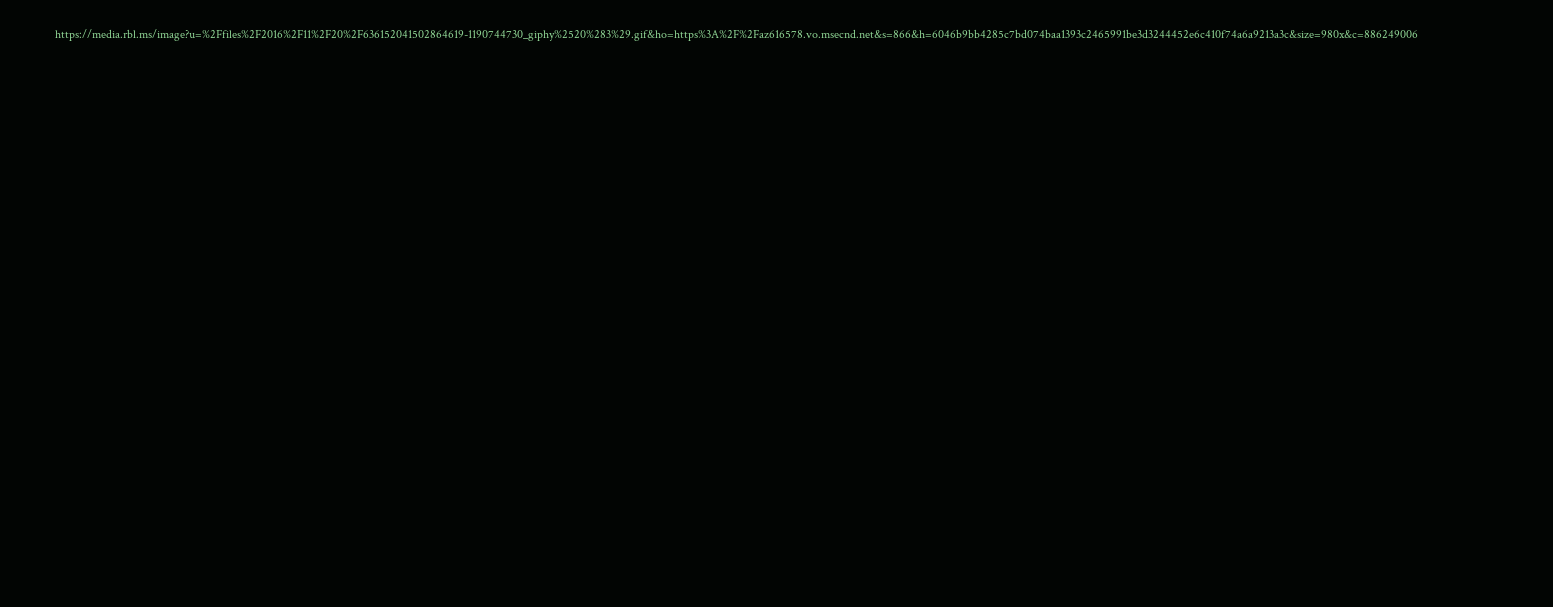https://media.rbl.ms/image?u=%2Ffiles%2F2016%2F11%2F20%2F636152041502864619-1190744730_giphy%2520%283%29.gif&ho=https%3A%2F%2Faz616578.vo.msecnd.net&s=866&h=6046b9bb4285c7bd074baa1393c2465991be3d3244452e6c410f74a6a9213a3c&size=980x&c=886249006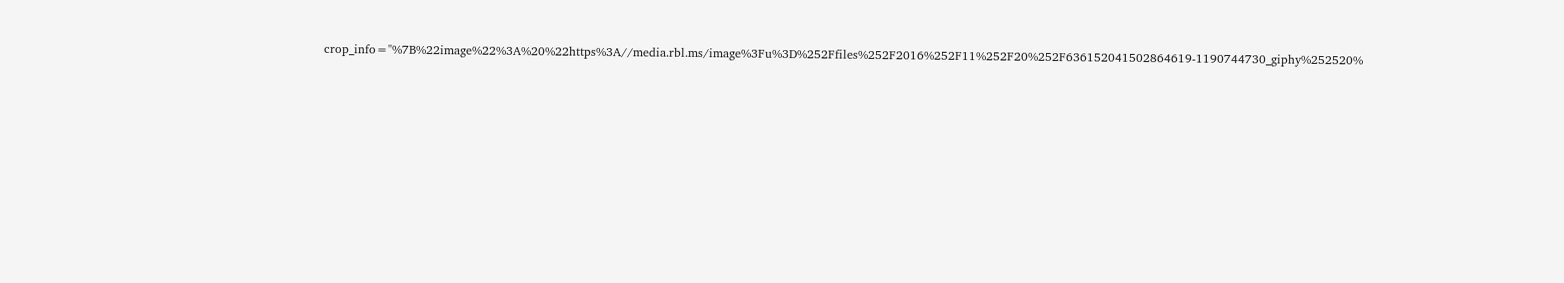crop_info="%7B%22image%22%3A%20%22https%3A//media.rbl.ms/image%3Fu%3D%252Ffiles%252F2016%252F11%252F20%252F636152041502864619-1190744730_giphy%252520%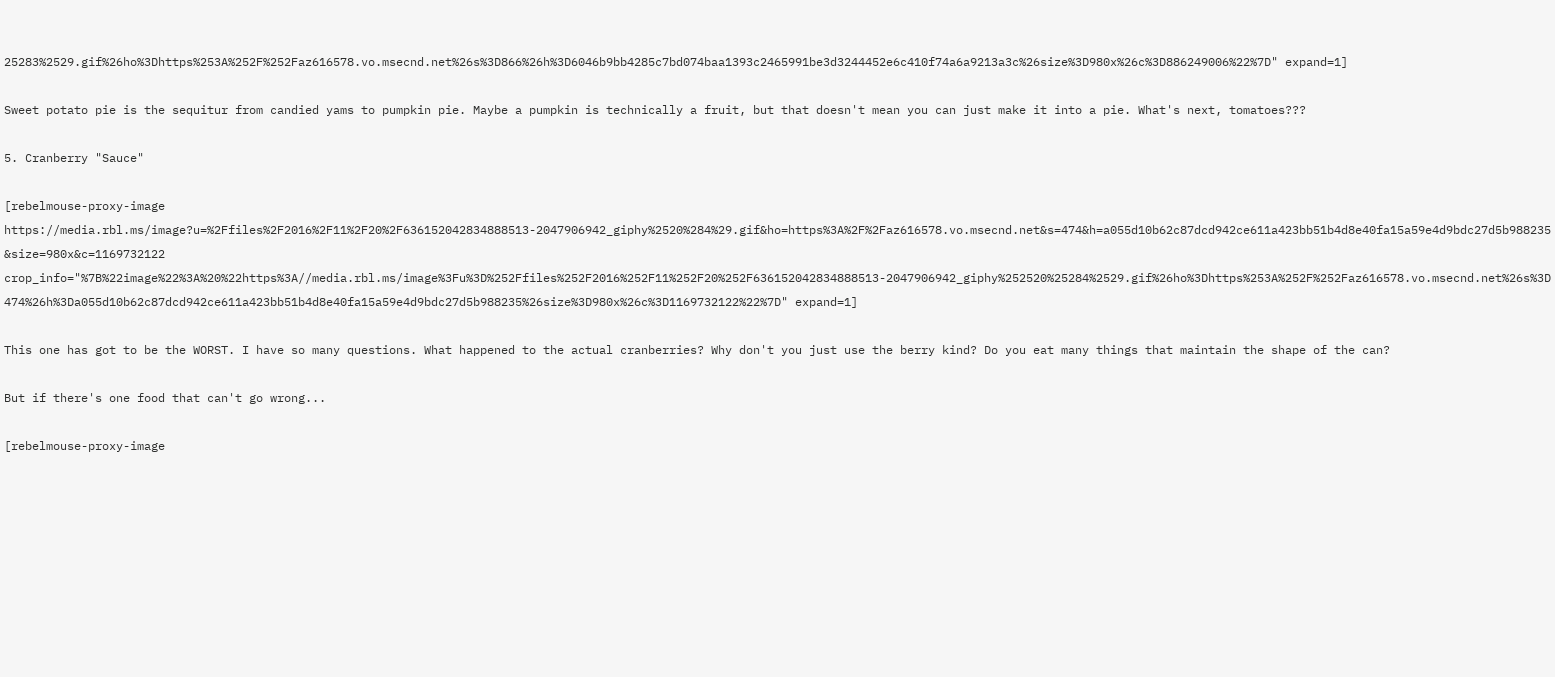25283%2529.gif%26ho%3Dhttps%253A%252F%252Faz616578.vo.msecnd.net%26s%3D866%26h%3D6046b9bb4285c7bd074baa1393c2465991be3d3244452e6c410f74a6a9213a3c%26size%3D980x%26c%3D886249006%22%7D" expand=1]

Sweet potato pie is the sequitur from candied yams to pumpkin pie. Maybe a pumpkin is technically a fruit, but that doesn't mean you can just make it into a pie. What's next, tomatoes???

5. Cranberry "Sauce"

[rebelmouse-proxy-image https://media.rbl.ms/image?u=%2Ffiles%2F2016%2F11%2F20%2F636152042834888513-2047906942_giphy%2520%284%29.gif&ho=https%3A%2F%2Faz616578.vo.msecnd.net&s=474&h=a055d10b62c87dcd942ce611a423bb51b4d8e40fa15a59e4d9bdc27d5b988235&size=980x&c=1169732122 crop_info="%7B%22image%22%3A%20%22https%3A//media.rbl.ms/image%3Fu%3D%252Ffiles%252F2016%252F11%252F20%252F636152042834888513-2047906942_giphy%252520%25284%2529.gif%26ho%3Dhttps%253A%252F%252Faz616578.vo.msecnd.net%26s%3D474%26h%3Da055d10b62c87dcd942ce611a423bb51b4d8e40fa15a59e4d9bdc27d5b988235%26size%3D980x%26c%3D1169732122%22%7D" expand=1]

This one has got to be the WORST. I have so many questions. What happened to the actual cranberries? Why don't you just use the berry kind? Do you eat many things that maintain the shape of the can?

But if there's one food that can't go wrong...

[rebelmouse-proxy-image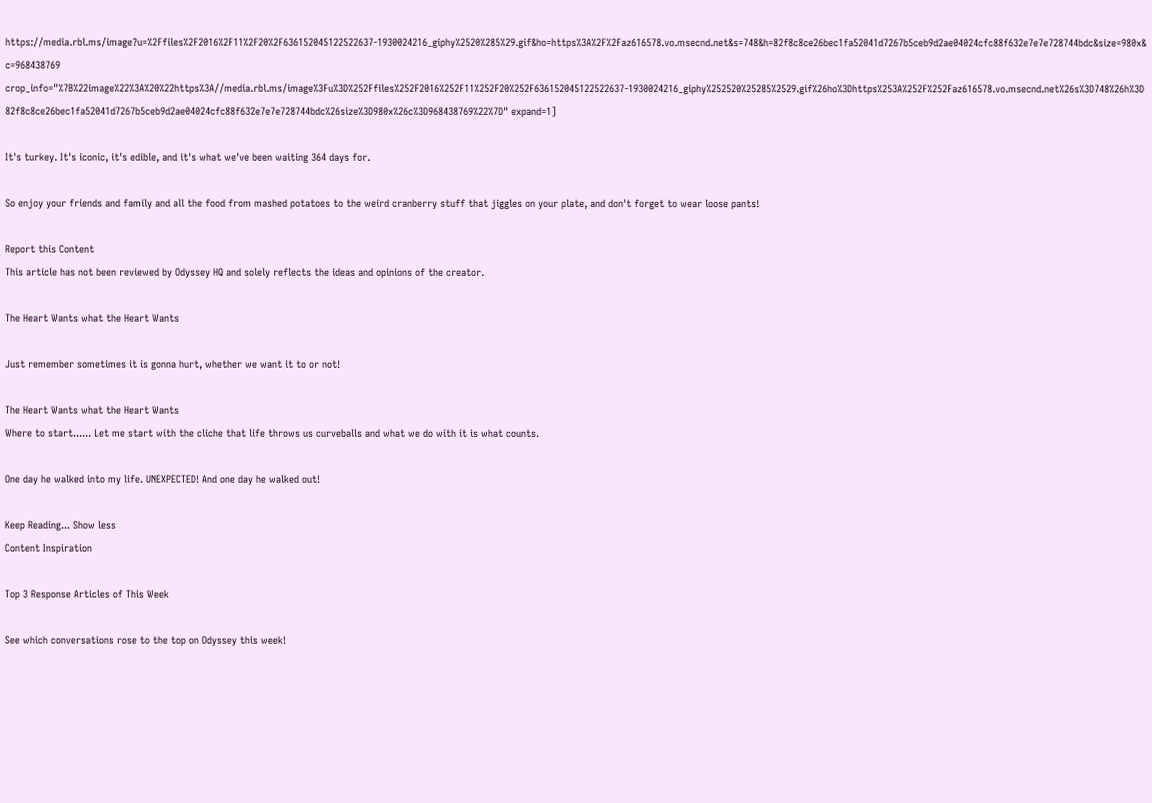https://media.rbl.ms/image?u=%2Ffiles%2F2016%2F11%2F20%2F636152045122522637-1930024216_giphy%2520%285%29.gif&ho=https%3A%2F%2Faz616578.vo.msecnd.net&s=748&h=82f8c8ce26bec1fa52041d7267b5ceb9d2ae04024cfc88f632e7e7e728744bdc&size=980x&c=968438769 crop_info="%7B%22image%22%3A%20%22https%3A//media.rbl.ms/image%3Fu%3D%252Ffiles%252F2016%252F11%252F20%252F636152045122522637-1930024216_giphy%252520%25285%2529.gif%26ho%3Dhttps%253A%252F%252Faz616578.vo.msecnd.net%26s%3D748%26h%3D82f8c8ce26bec1fa52041d7267b5ceb9d2ae04024cfc88f632e7e7e728744bdc%26size%3D980x%26c%3D968438769%22%7D" expand=1]

It's turkey. It's iconic, it's edible, and it's what we've been waiting 364 days for.

So enjoy your friends and family and all the food from mashed potatoes to the weird cranberry stuff that jiggles on your plate, and don't forget to wear loose pants!

Report this Content
This article has not been reviewed by Odyssey HQ and solely reflects the ideas and opinions of the creator.

The Heart Wants what the Heart Wants

Just remember sometimes it is gonna hurt, whether we want it to or not!

The Heart Wants what the Heart Wants
Where to start...... Let me start with the cliche that life throws us curveballs and what we do with it is what counts.

One day he walked into my life. UNEXPECTED! And one day he walked out!

Keep Reading... Show less
Content Inspiration

Top 3 Response Articles of This Week

See which conversations rose to the top on Odyssey this week!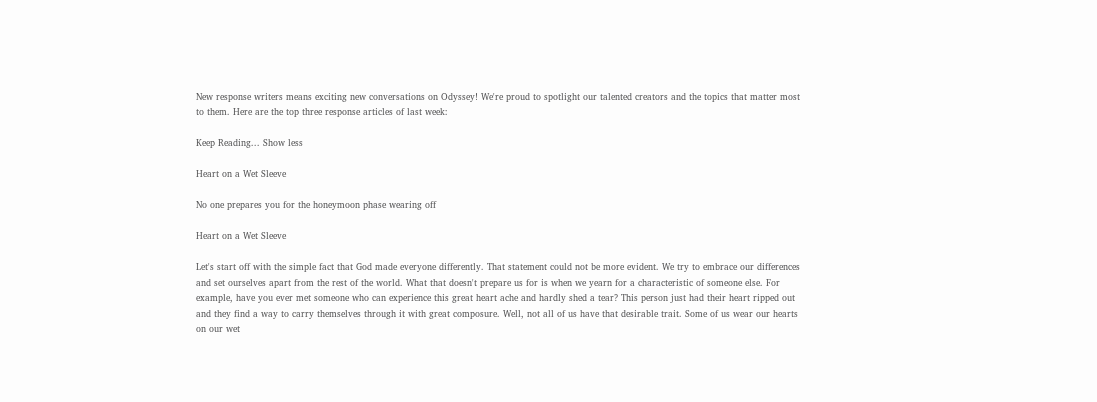New response writers means exciting new conversations on Odyssey! We're proud to spotlight our talented creators and the topics that matter most to them. Here are the top three response articles of last week:

Keep Reading... Show less

Heart on a Wet Sleeve

No one prepares you for the honeymoon phase wearing off

Heart on a Wet Sleeve

Let's start off with the simple fact that God made everyone differently. That statement could not be more evident. We try to embrace our differences and set ourselves apart from the rest of the world. What that doesn't prepare us for is when we yearn for a characteristic of someone else. For example, have you ever met someone who can experience this great heart ache and hardly shed a tear? This person just had their heart ripped out and they find a way to carry themselves through it with great composure. Well, not all of us have that desirable trait. Some of us wear our hearts on our wet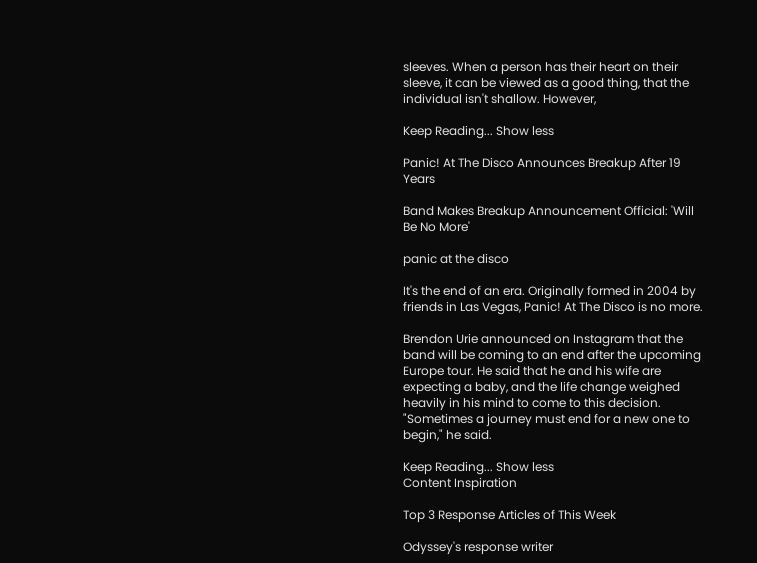sleeves. When a person has their heart on their sleeve, it can be viewed as a good thing, that the individual isn't shallow. However,

Keep Reading... Show less

Panic! At The Disco Announces Breakup After 19 Years

Band Makes Breakup Announcement Official: 'Will Be No More'

panic at the disco

It's the end of an era. Originally formed in 2004 by friends in Las Vegas, Panic! At The Disco is no more.

Brendon Urie announced on Instagram that the band will be coming to an end after the upcoming Europe tour. He said that he and his wife are expecting a baby, and the life change weighed heavily in his mind to come to this decision. "Sometimes a journey must end for a new one to begin," he said.

Keep Reading... Show less
Content Inspiration

Top 3 Response Articles of This Week

Odyssey's response writer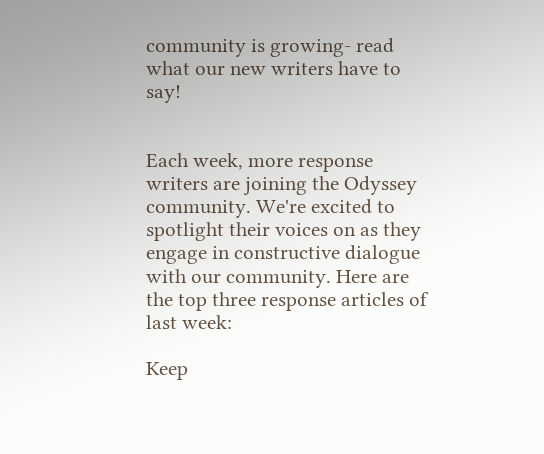community is growing- read what our new writers have to say!


Each week, more response writers are joining the Odyssey community. We're excited to spotlight their voices on as they engage in constructive dialogue with our community. Here are the top three response articles of last week:

Keep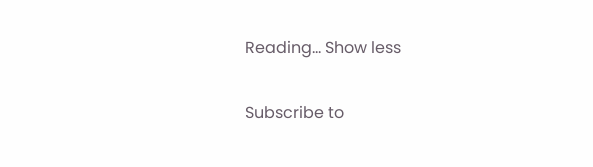Reading... Show less

Subscribe to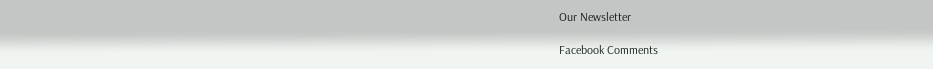Our Newsletter

Facebook Comments